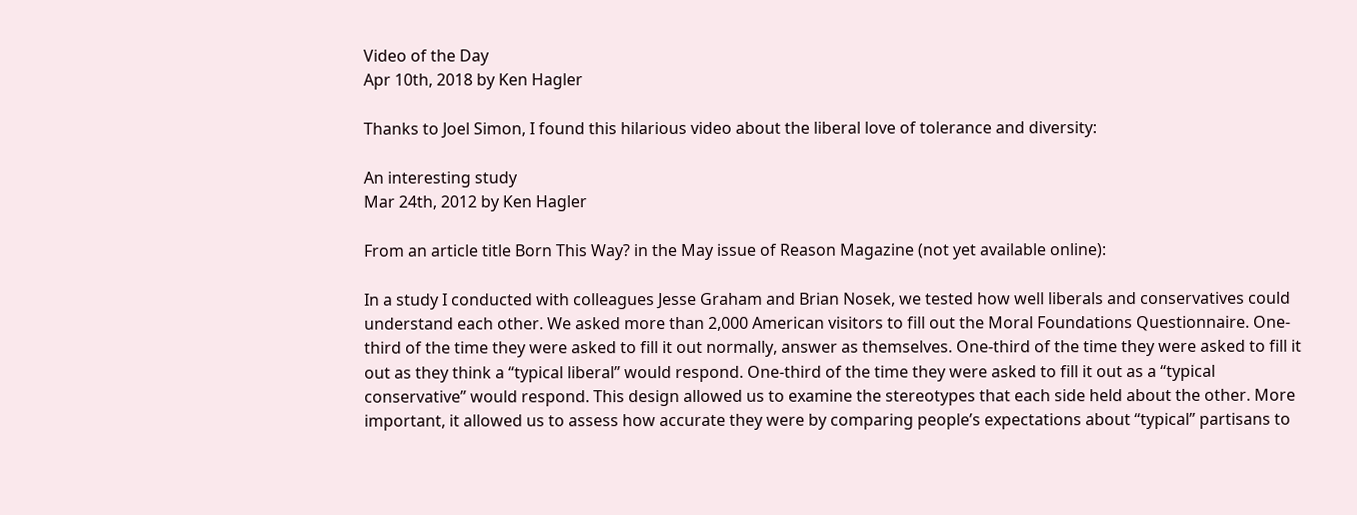Video of the Day
Apr 10th, 2018 by Ken Hagler

Thanks to Joel Simon, I found this hilarious video about the liberal love of tolerance and diversity:

An interesting study
Mar 24th, 2012 by Ken Hagler

From an article title Born This Way? in the May issue of Reason Magazine (not yet available online):

In a study I conducted with colleagues Jesse Graham and Brian Nosek, we tested how well liberals and conservatives could understand each other. We asked more than 2,000 American visitors to fill out the Moral Foundations Questionnaire. One-third of the time they were asked to fill it out normally, answer as themselves. One-third of the time they were asked to fill it out as they think a “typical liberal” would respond. One-third of the time they were asked to fill it out as a “typical conservative” would respond. This design allowed us to examine the stereotypes that each side held about the other. More important, it allowed us to assess how accurate they were by comparing people’s expectations about “typical” partisans to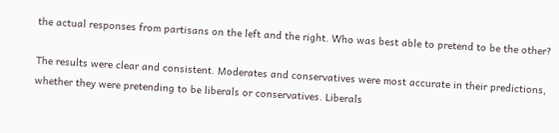the actual responses from partisans on the left and the right. Who was best able to pretend to be the other?

The results were clear and consistent. Moderates and conservatives were most accurate in their predictions, whether they were pretending to be liberals or conservatives. Liberals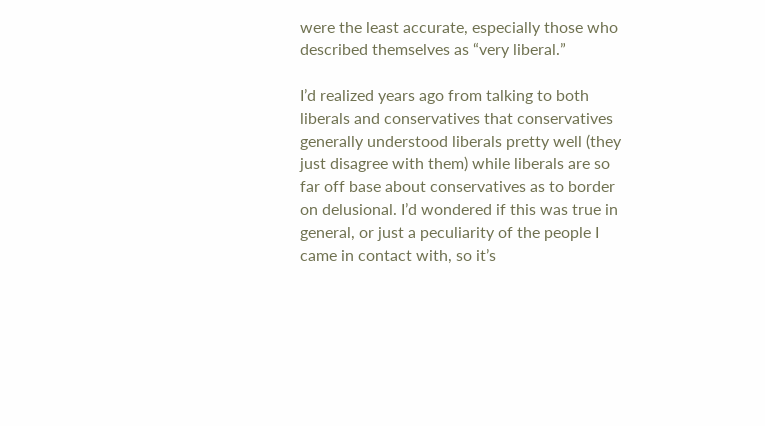were the least accurate, especially those who described themselves as “very liberal.”

I’d realized years ago from talking to both liberals and conservatives that conservatives generally understood liberals pretty well (they just disagree with them) while liberals are so far off base about conservatives as to border on delusional. I’d wondered if this was true in general, or just a peculiarity of the people I came in contact with, so it’s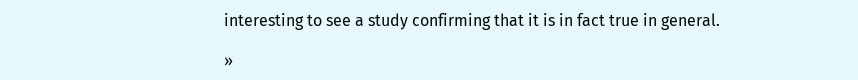interesting to see a study confirming that it is in fact true in general.

»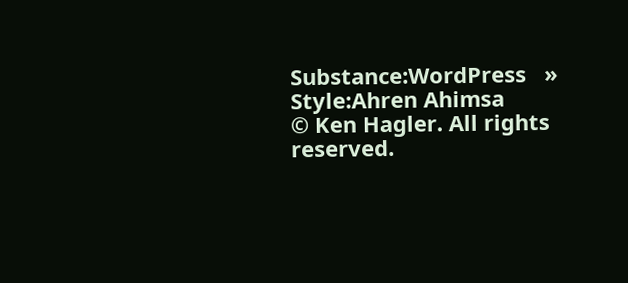Substance:WordPress   »  Style:Ahren Ahimsa
© Ken Hagler. All rights reserved.